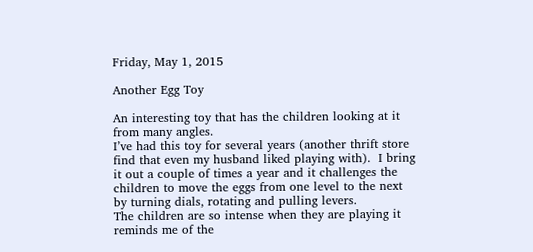Friday, May 1, 2015

Another Egg Toy

An interesting toy that has the children looking at it from many angles.
I’ve had this toy for several years (another thrift store find that even my husband liked playing with).  I bring it out a couple of times a year and it challenges the children to move the eggs from one level to the next by turning dials, rotating and pulling levers.
The children are so intense when they are playing it reminds me of the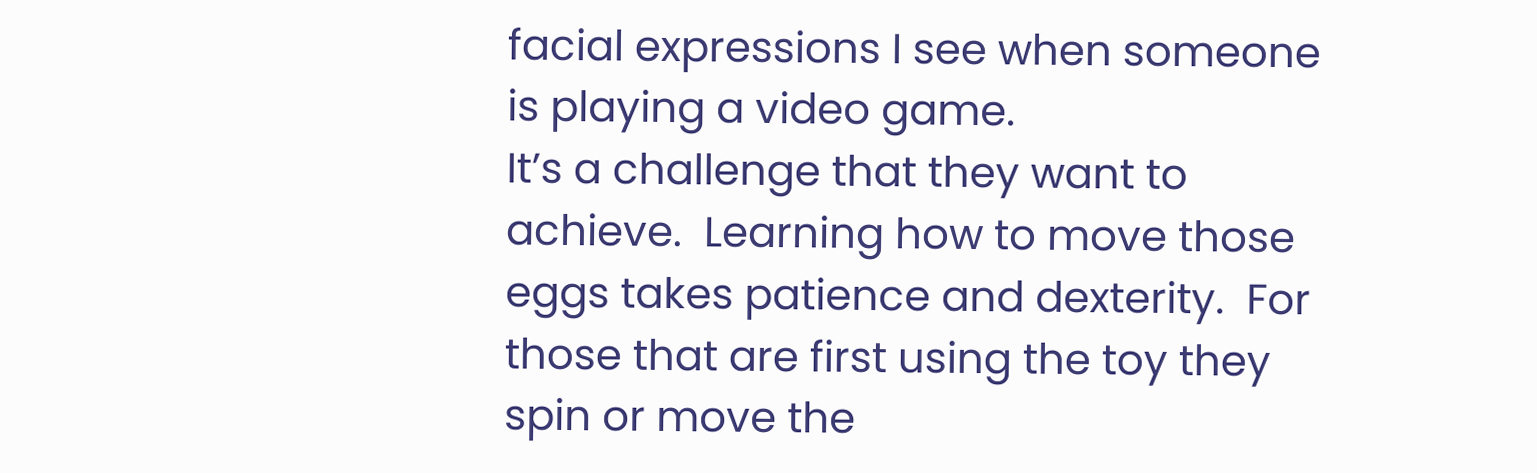facial expressions I see when someone is playing a video game.
It’s a challenge that they want to achieve.  Learning how to move those eggs takes patience and dexterity.  For those that are first using the toy they spin or move the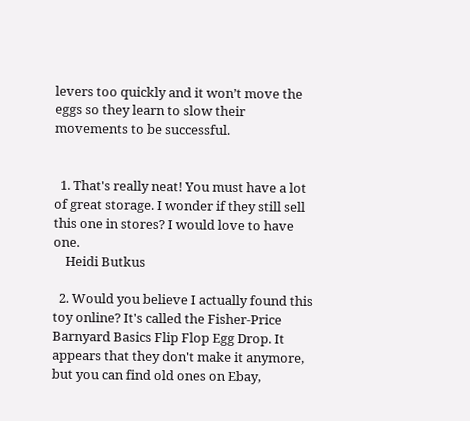levers too quickly and it won’t move the eggs so they learn to slow their movements to be successful.


  1. That's really neat! You must have a lot of great storage. I wonder if they still sell this one in stores? I would love to have one.
    Heidi Butkus

  2. Would you believe I actually found this toy online? It's called the Fisher-Price Barnyard Basics Flip Flop Egg Drop. It appears that they don't make it anymore, but you can find old ones on Ebay,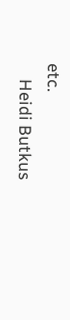etc.
    Heidi Butkus